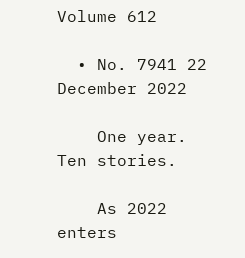Volume 612

  • No. 7941 22 December 2022

    One year. Ten stories.

    As 2022 enters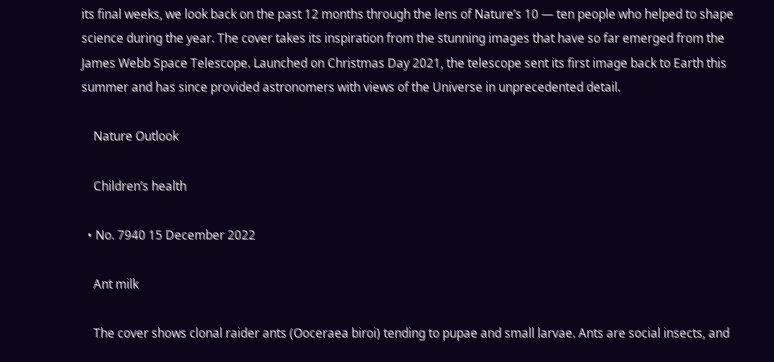its final weeks, we look back on the past 12 months through the lens of Nature’s 10 — ten people who helped to shape science during the year. The cover takes its inspiration from the stunning images that have so far emerged from the James Webb Space Telescope. Launched on Christmas Day 2021, the telescope sent its first image back to Earth this summer and has since provided astronomers with views of the Universe in unprecedented detail.

    Nature Outlook

    Children’s health

  • No. 7940 15 December 2022

    Ant milk

    The cover shows clonal raider ants (Ooceraea biroi) tending to pupae and small larvae. Ants are social insects, and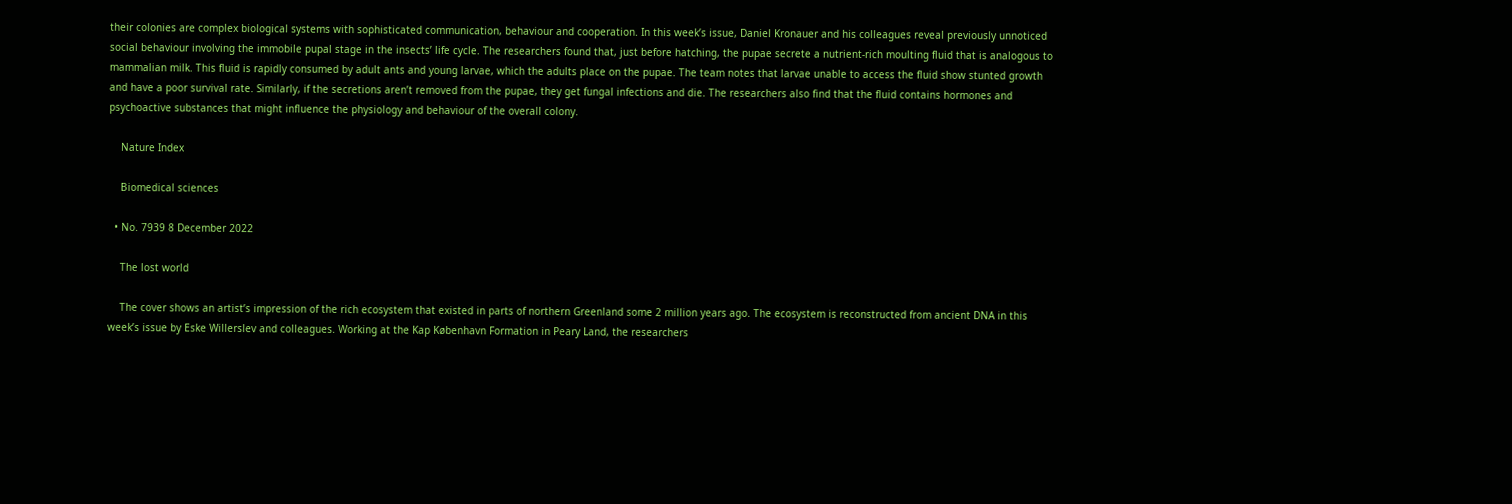their colonies are complex biological systems with sophisticated communication, behaviour and cooperation. In this week’s issue, Daniel Kronauer and his colleagues reveal previously unnoticed social behaviour involving the immobile pupal stage in the insects’ life cycle. The researchers found that, just before hatching, the pupae secrete a nutrient-rich moulting fluid that is analogous to mammalian milk. This fluid is rapidly consumed by adult ants and young larvae, which the adults place on the pupae. The team notes that larvae unable to access the fluid show stunted growth and have a poor survival rate. Similarly, if the secretions aren’t removed from the pupae, they get fungal infections and die. The researchers also find that the fluid contains hormones and psychoactive substances that might influence the physiology and behaviour of the overall colony.

    Nature Index

    Biomedical sciences

  • No. 7939 8 December 2022

    The lost world

    The cover shows an artist’s impression of the rich ecosystem that existed in parts of northern Greenland some 2 million years ago. The ecosystem is reconstructed from ancient DNA in this week’s issue by Eske Willerslev and colleagues. Working at the Kap København Formation in Peary Land, the researchers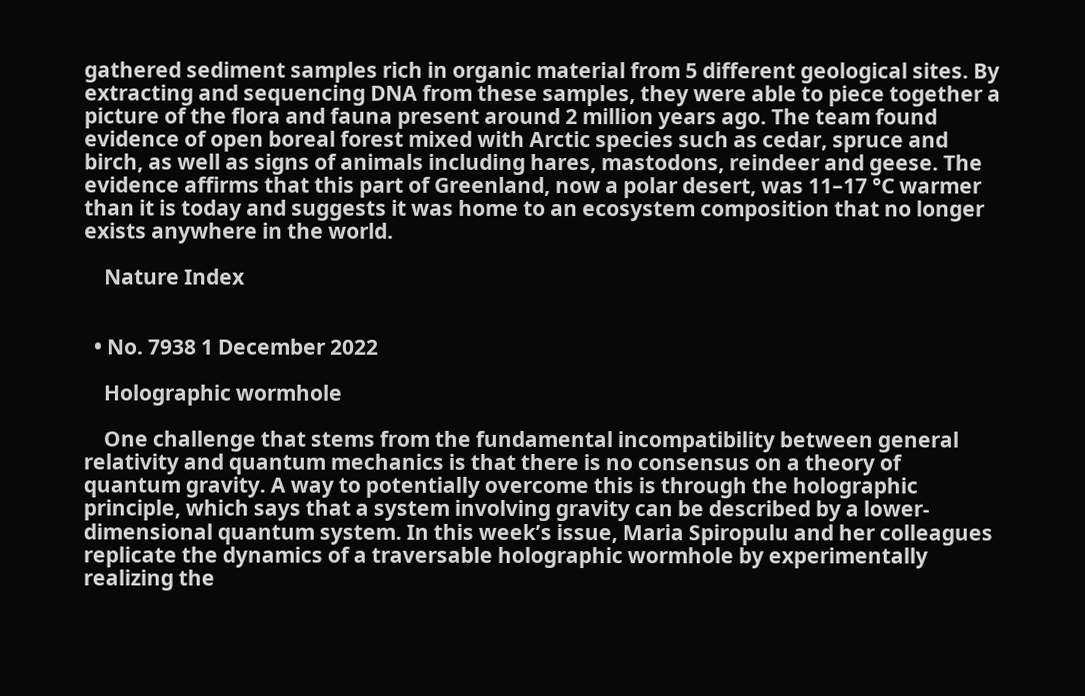gathered sediment samples rich in organic material from 5 different geological sites. By extracting and sequencing DNA from these samples, they were able to piece together a picture of the flora and fauna present around 2 million years ago. The team found evidence of open boreal forest mixed with Arctic species such as cedar, spruce and birch, as well as signs of animals including hares, mastodons, reindeer and geese. The evidence affirms that this part of Greenland, now a polar desert, was 11–17 °C warmer than it is today and suggests it was home to an ecosystem composition that no longer exists anywhere in the world.

    Nature Index


  • No. 7938 1 December 2022

    Holographic wormhole

    One challenge that stems from the fundamental incompatibility between general relativity and quantum mechanics is that there is no consensus on a theory of quantum gravity. A way to potentially overcome this is through the holographic principle, which says that a system involving gravity can be described by a lower-dimensional quantum system. In this week’s issue, Maria Spiropulu and her colleagues replicate the dynamics of a traversable holographic wormhole by experimentally realizing the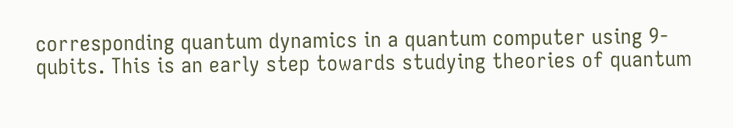corresponding quantum dynamics in a quantum computer using 9-qubits. This is an early step towards studying theories of quantum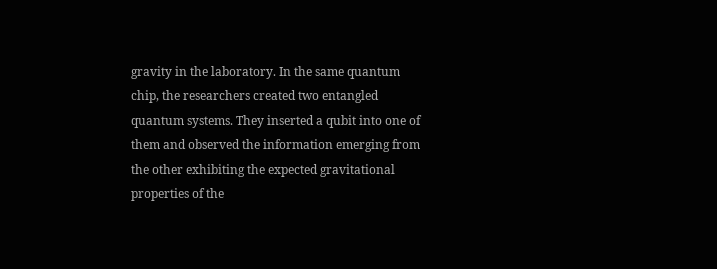gravity in the laboratory. In the same quantum chip, the researchers created two entangled quantum systems. They inserted a qubit into one of them and observed the information emerging from the other exhibiting the expected gravitational properties of the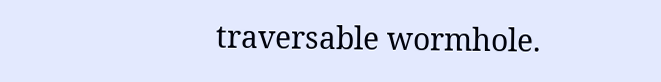traversable wormhole.